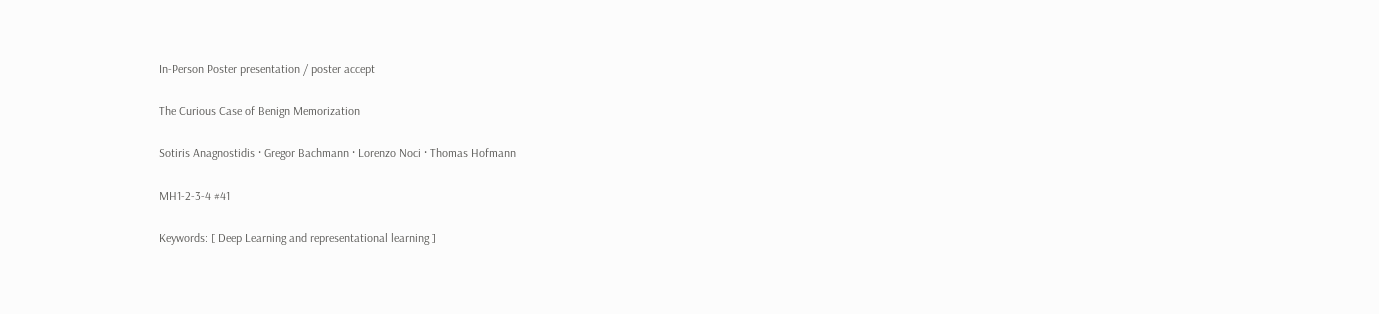In-Person Poster presentation / poster accept

The Curious Case of Benign Memorization

Sotiris Anagnostidis · Gregor Bachmann · Lorenzo Noci · Thomas Hofmann

MH1-2-3-4 #41

Keywords: [ Deep Learning and representational learning ]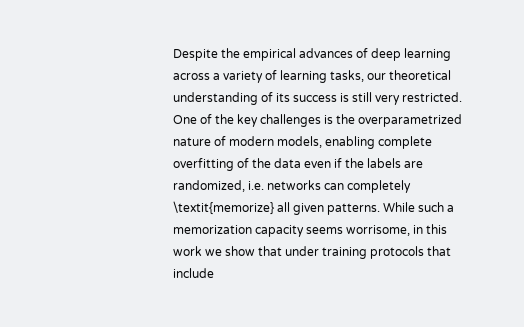Despite the empirical advances of deep learning across a variety of learning tasks, our theoretical understanding of its success is still very restricted. One of the key challenges is the overparametrized nature of modern models, enabling complete overfitting of the data even if the labels are randomized, i.e. networks can completely \textit{memorize} all given patterns. While such a memorization capacity seems worrisome, in this work we show that under training protocols that include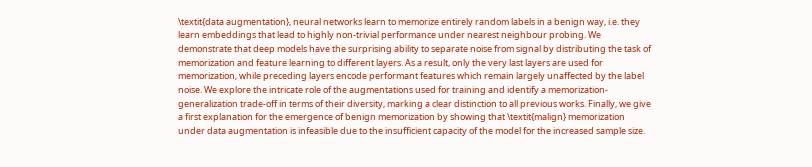\textit{data augmentation}, neural networks learn to memorize entirely random labels in a benign way, i.e. they learn embeddings that lead to highly non-trivial performance under nearest neighbour probing. We demonstrate that deep models have the surprising ability to separate noise from signal by distributing the task of memorization and feature learning to different layers. As a result, only the very last layers are used for memorization, while preceding layers encode performant features which remain largely unaffected by the label noise. We explore the intricate role of the augmentations used for training and identify a memorization-generalization trade-off in terms of their diversity, marking a clear distinction to all previous works. Finally, we give a first explanation for the emergence of benign memorization by showing that \textit{malign} memorization under data augmentation is infeasible due to the insufficient capacity of the model for the increased sample size.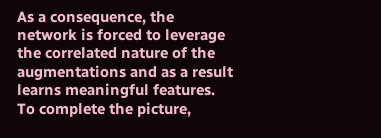As a consequence, the network is forced to leverage the correlated nature of the augmentations and as a result learns meaningful features. To complete the picture,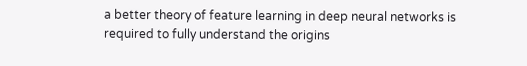a better theory of feature learning in deep neural networks is required to fully understand the origins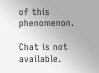of this phenomenon.

Chat is not available.